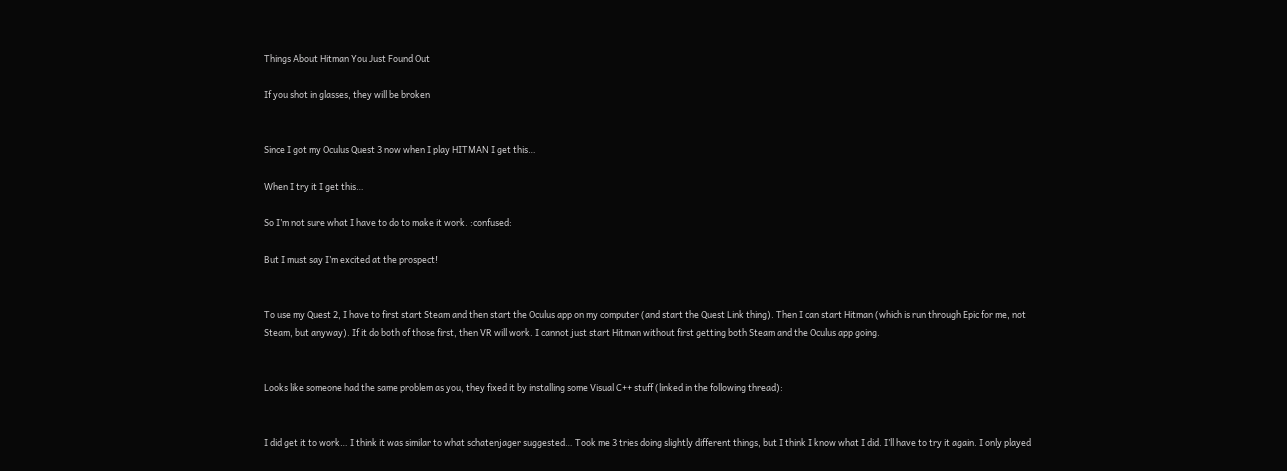Things About Hitman You Just Found Out

If you shot in glasses, they will be broken


Since I got my Oculus Quest 3 now when I play HITMAN I get this…

When I try it I get this…

So I’m not sure what I have to do to make it work. :confused:

But I must say I’m excited at the prospect!


To use my Quest 2, I have to first start Steam and then start the Oculus app on my computer (and start the Quest Link thing). Then I can start Hitman (which is run through Epic for me, not Steam, but anyway). If it do both of those first, then VR will work. I cannot just start Hitman without first getting both Steam and the Oculus app going.


Looks like someone had the same problem as you, they fixed it by installing some Visual C++ stuff (linked in the following thread):


I did get it to work… I think it was similar to what schatenjager suggested… Took me 3 tries doing slightly different things, but I think I know what I did. I’ll have to try it again. I only played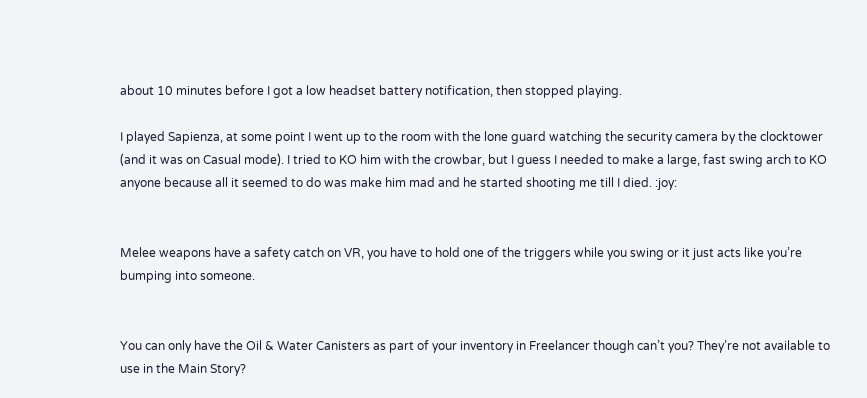about 10 minutes before I got a low headset battery notification, then stopped playing.

I played Sapienza, at some point I went up to the room with the lone guard watching the security camera by the clocktower (and it was on Casual mode). I tried to KO him with the crowbar, but I guess I needed to make a large, fast swing arch to KO anyone because all it seemed to do was make him mad and he started shooting me till I died. :joy:


Melee weapons have a safety catch on VR, you have to hold one of the triggers while you swing or it just acts like you’re bumping into someone.


You can only have the Oil & Water Canisters as part of your inventory in Freelancer though can’t you? They’re not available to use in the Main Story?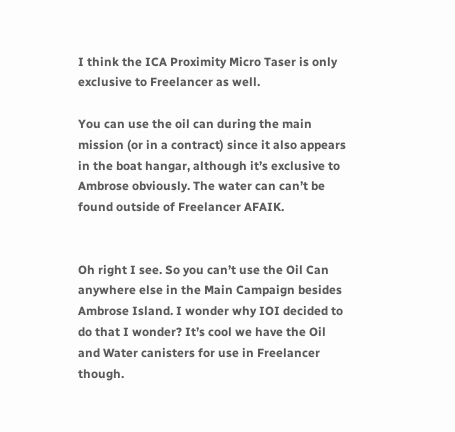I think the ICA Proximity Micro Taser is only exclusive to Freelancer as well.

You can use the oil can during the main mission (or in a contract) since it also appears in the boat hangar, although it’s exclusive to Ambrose obviously. The water can can’t be found outside of Freelancer AFAIK.


Oh right I see. So you can’t use the Oil Can anywhere else in the Main Campaign besides Ambrose Island. I wonder why IOI decided to do that I wonder? It’s cool we have the Oil and Water canisters for use in Freelancer though.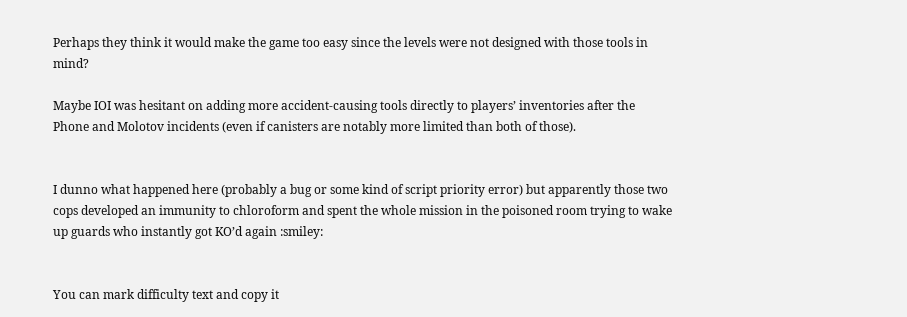Perhaps they think it would make the game too easy since the levels were not designed with those tools in mind?

Maybe IOI was hesitant on adding more accident-causing tools directly to players’ inventories after the Phone and Molotov incidents (even if canisters are notably more limited than both of those).


I dunno what happened here (probably a bug or some kind of script priority error) but apparently those two cops developed an immunity to chloroform and spent the whole mission in the poisoned room trying to wake up guards who instantly got KO’d again :smiley:


You can mark difficulty text and copy it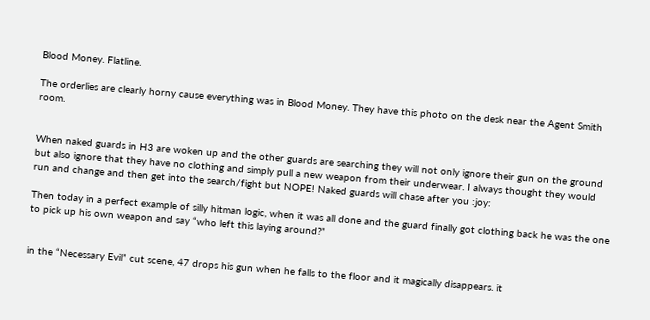Blood Money. Flatline.

The orderlies are clearly horny cause everything was in Blood Money. They have this photo on the desk near the Agent Smith room.


When naked guards in H3 are woken up and the other guards are searching they will not only ignore their gun on the ground but also ignore that they have no clothing and simply pull a new weapon from their underwear. I always thought they would run and change and then get into the search/fight but NOPE! Naked guards will chase after you :joy:

Then today in a perfect example of silly hitman logic, when it was all done and the guard finally got clothing back he was the one to pick up his own weapon and say “who left this laying around?”


in the “Necessary Evil” cut scene, 47 drops his gun when he falls to the floor and it magically disappears. it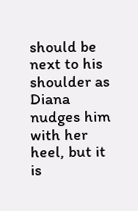should be next to his shoulder as Diana nudges him with her heel, but it is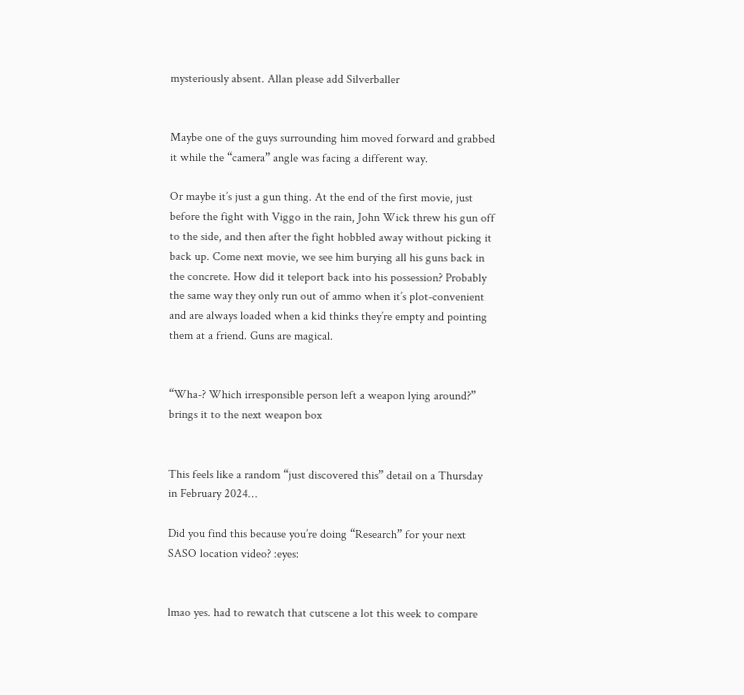mysteriously absent. Allan please add Silverballer


Maybe one of the guys surrounding him moved forward and grabbed it while the “camera” angle was facing a different way.

Or maybe it’s just a gun thing. At the end of the first movie, just before the fight with Viggo in the rain, John Wick threw his gun off to the side, and then after the fight hobbled away without picking it back up. Come next movie, we see him burying all his guns back in the concrete. How did it teleport back into his possession? Probably the same way they only run out of ammo when it’s plot-convenient and are always loaded when a kid thinks they’re empty and pointing them at a friend. Guns are magical.


“Wha-? Which irresponsible person left a weapon lying around?”
brings it to the next weapon box


This feels like a random “just discovered this” detail on a Thursday in February 2024…

Did you find this because you’re doing “Research” for your next SASO location video? :eyes:


lmao yes. had to rewatch that cutscene a lot this week to compare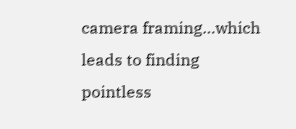camera framing…which leads to finding pointless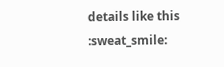details like this :sweat_smile: